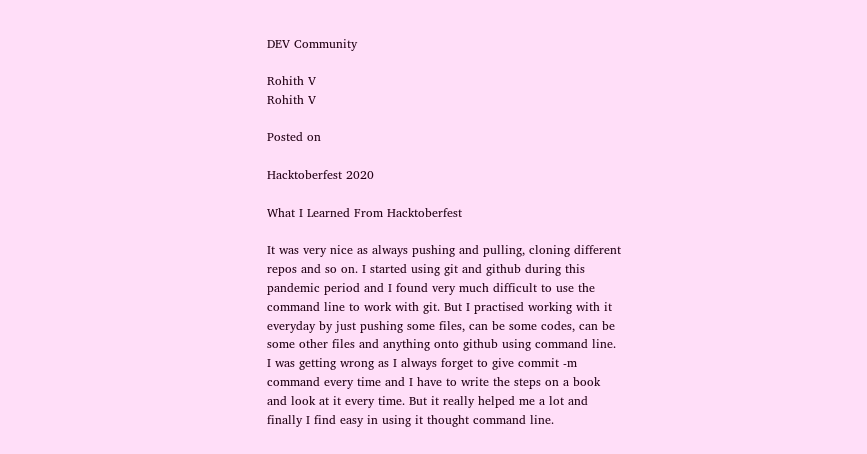DEV Community

Rohith V
Rohith V

Posted on

Hacktoberfest 2020

What I Learned From Hacktoberfest

It was very nice as always pushing and pulling, cloning different repos and so on. I started using git and github during this pandemic period and I found very much difficult to use the command line to work with git. But I practised working with it everyday by just pushing some files, can be some codes, can be some other files and anything onto github using command line. I was getting wrong as I always forget to give commit -m command every time and I have to write the steps on a book and look at it every time. But it really helped me a lot and finally I find easy in using it thought command line.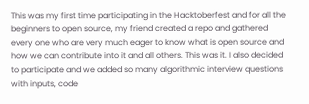This was my first time participating in the Hacktoberfest and for all the beginners to open source, my friend created a repo and gathered every one who are very much eager to know what is open source and how we can contribute into it and all others. This was it. I also decided to participate and we added so many algorithmic interview questions with inputs, code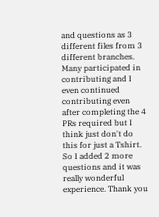and questions as 3 different files from 3 different branches. Many participated in contributing and I even continued contributing even after completing the 4 PRs required but I think just don't do this for just a Tshirt. So I added 2 more questions and it was really wonderful experience. Thank you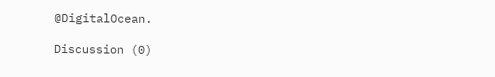@DigitalOcean.

Discussion (0)